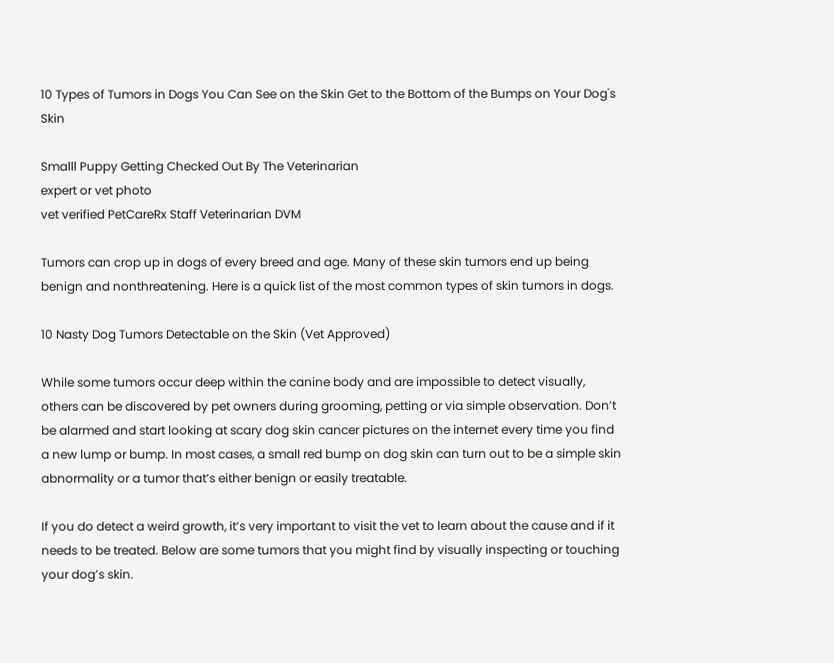10 Types of Tumors in Dogs You Can See on the Skin Get to the Bottom of the Bumps on Your Dog's Skin

Smalll Puppy Getting Checked Out By The Veterinarian
expert or vet photo
vet verified PetCareRx Staff Veterinarian DVM

Tumors can crop up in dogs of every breed and age. Many of these skin tumors end up being benign and nonthreatening. Here is a quick list of the most common types of skin tumors in dogs.

10 Nasty Dog Tumors Detectable on the Skin (Vet Approved)

While some tumors occur deep within the canine body and are impossible to detect visually, others can be discovered by pet owners during grooming, petting or via simple observation. Don’t be alarmed and start looking at scary dog skin cancer pictures on the internet every time you find a new lump or bump. In most cases, a small red bump on dog skin can turn out to be a simple skin abnormality or a tumor that’s either benign or easily treatable.

If you do detect a weird growth, it’s very important to visit the vet to learn about the cause and if it needs to be treated. Below are some tumors that you might find by visually inspecting or touching your dog’s skin.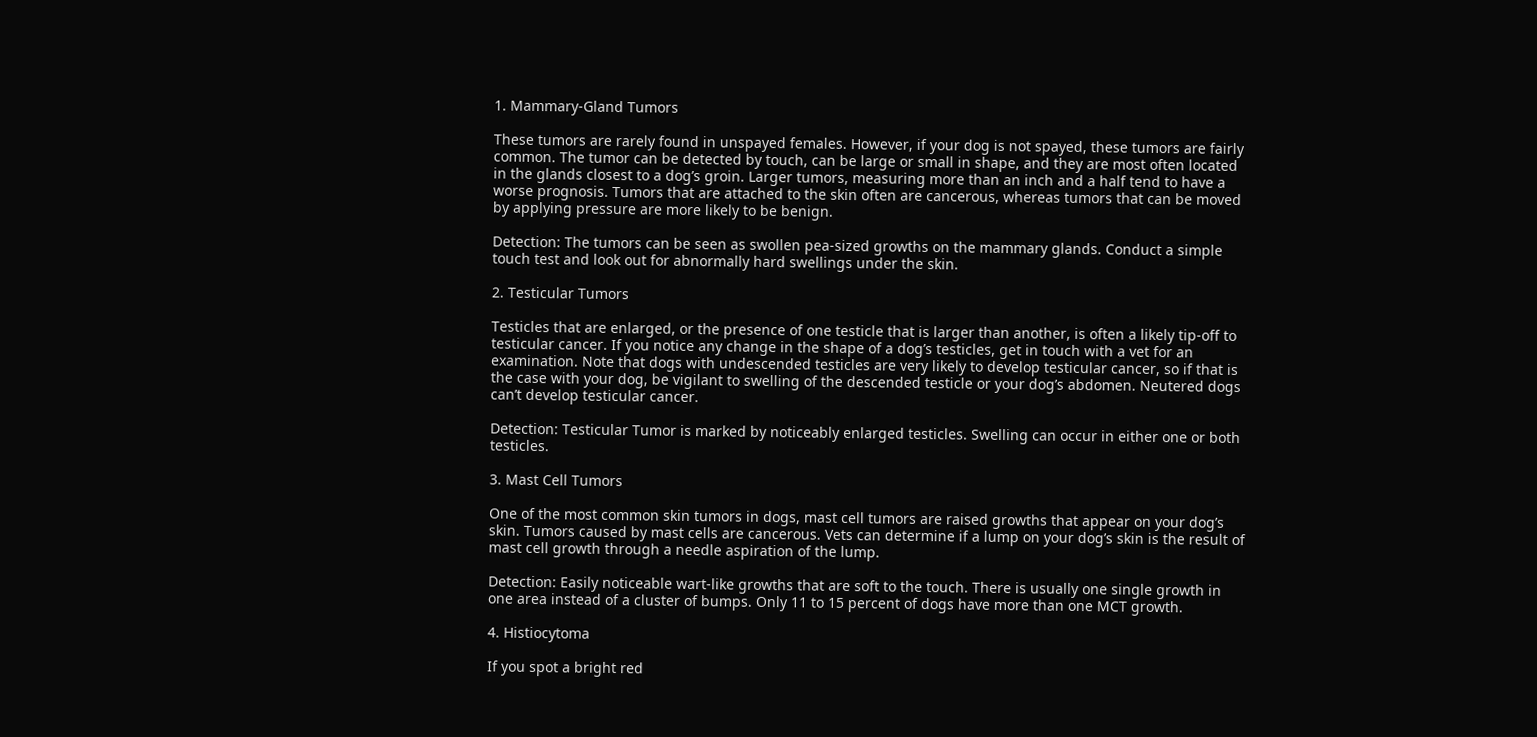1. Mammary-Gland Tumors

These tumors are rarely found in unspayed females. However, if your dog is not spayed, these tumors are fairly common. The tumor can be detected by touch, can be large or small in shape, and they are most often located in the glands closest to a dog’s groin. Larger tumors, measuring more than an inch and a half tend to have a worse prognosis. Tumors that are attached to the skin often are cancerous, whereas tumors that can be moved by applying pressure are more likely to be benign.

Detection: The tumors can be seen as swollen pea-sized growths on the mammary glands. Conduct a simple touch test and look out for abnormally hard swellings under the skin.

2. Testicular Tumors

Testicles that are enlarged, or the presence of one testicle that is larger than another, is often a likely tip-off to testicular cancer. If you notice any change in the shape of a dog’s testicles, get in touch with a vet for an examination. Note that dogs with undescended testicles are very likely to develop testicular cancer, so if that is the case with your dog, be vigilant to swelling of the descended testicle or your dog’s abdomen. Neutered dogs can’t develop testicular cancer.

Detection: Testicular Tumor is marked by noticeably enlarged testicles. Swelling can occur in either one or both testicles.

3. Mast Cell Tumors

One of the most common skin tumors in dogs, mast cell tumors are raised growths that appear on your dog’s skin. Tumors caused by mast cells are cancerous. Vets can determine if a lump on your dog’s skin is the result of mast cell growth through a needle aspiration of the lump.

Detection: Easily noticeable wart-like growths that are soft to the touch. There is usually one single growth in one area instead of a cluster of bumps. Only 11 to 15 percent of dogs have more than one MCT growth.

4. Histiocytoma

If you spot a bright red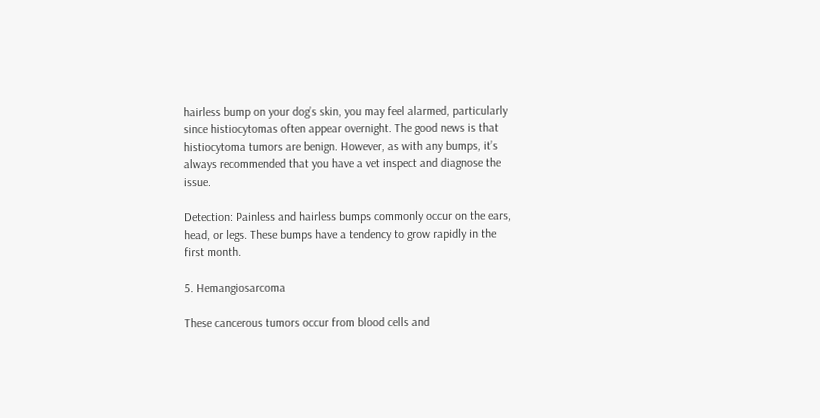hairless bump on your dog’s skin, you may feel alarmed, particularly since histiocytomas often appear overnight. The good news is that histiocytoma tumors are benign. However, as with any bumps, it’s always recommended that you have a vet inspect and diagnose the issue.

Detection: Painless and hairless bumps commonly occur on the ears, head, or legs. These bumps have a tendency to grow rapidly in the first month.

5. Hemangiosarcoma

These cancerous tumors occur from blood cells and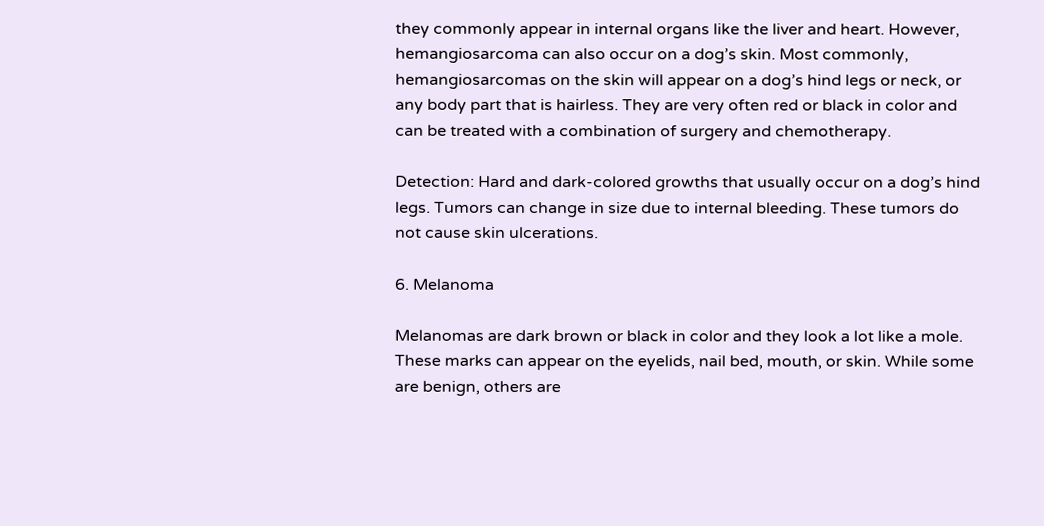they commonly appear in internal organs like the liver and heart. However, hemangiosarcoma can also occur on a dog’s skin. Most commonly, hemangiosarcomas on the skin will appear on a dog’s hind legs or neck, or any body part that is hairless. They are very often red or black in color and can be treated with a combination of surgery and chemotherapy.

Detection: Hard and dark-colored growths that usually occur on a dog’s hind legs. Tumors can change in size due to internal bleeding. These tumors do not cause skin ulcerations.

6. Melanoma

Melanomas are dark brown or black in color and they look a lot like a mole. These marks can appear on the eyelids, nail bed, mouth, or skin. While some are benign, others are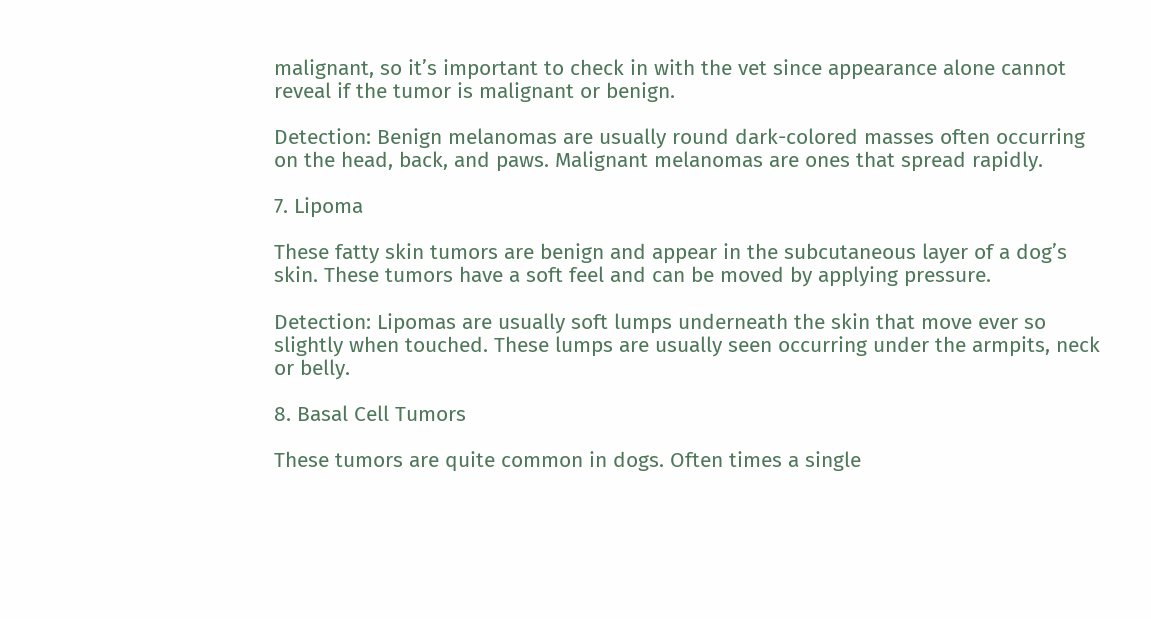malignant, so it’s important to check in with the vet since appearance alone cannot reveal if the tumor is malignant or benign.

Detection: Benign melanomas are usually round dark-colored masses often occurring on the head, back, and paws. Malignant melanomas are ones that spread rapidly.

7. Lipoma

These fatty skin tumors are benign and appear in the subcutaneous layer of a dog’s skin. These tumors have a soft feel and can be moved by applying pressure.

Detection: Lipomas are usually soft lumps underneath the skin that move ever so slightly when touched. These lumps are usually seen occurring under the armpits, neck or belly.

8. Basal Cell Tumors

These tumors are quite common in dogs. Often times a single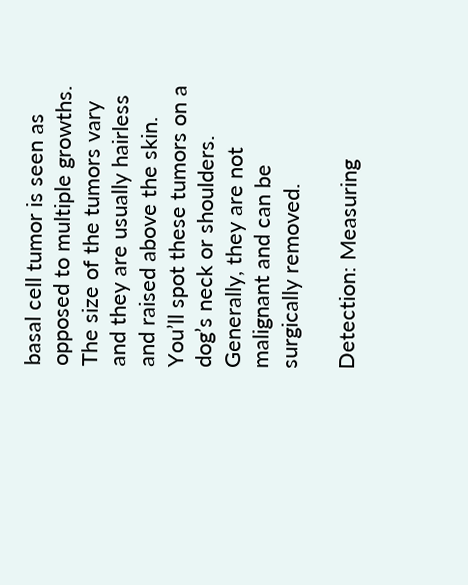basal cell tumor is seen as opposed to multiple growths. The size of the tumors vary and they are usually hairless and raised above the skin. You’ll spot these tumors on a dog’s neck or shoulders. Generally, they are not malignant and can be surgically removed.

Detection: Measuring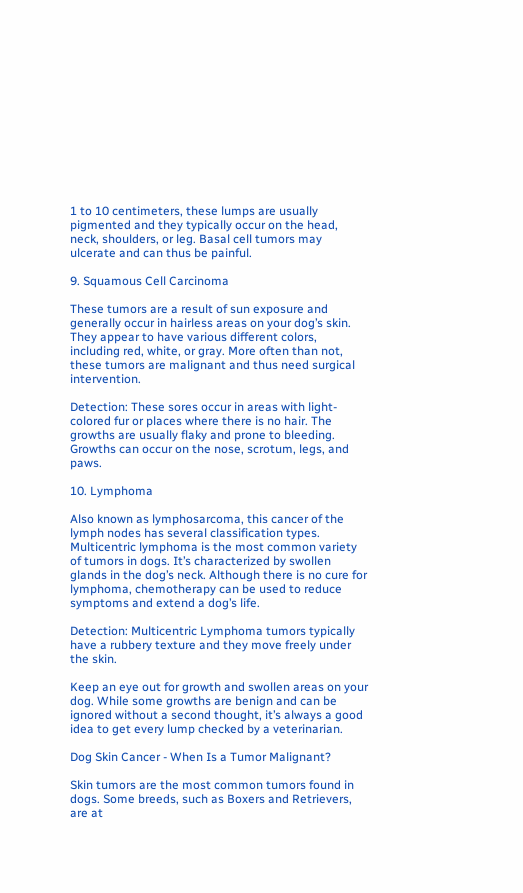1 to 10 centimeters, these lumps are usually pigmented and they typically occur on the head, neck, shoulders, or leg. Basal cell tumors may ulcerate and can thus be painful.

9. Squamous Cell Carcinoma

These tumors are a result of sun exposure and generally occur in hairless areas on your dog’s skin. They appear to have various different colors, including red, white, or gray. More often than not, these tumors are malignant and thus need surgical intervention.

Detection: These sores occur in areas with light-colored fur or places where there is no hair. The growths are usually flaky and prone to bleeding. Growths can occur on the nose, scrotum, legs, and paws.

10. Lymphoma

Also known as lymphosarcoma, this cancer of the lymph nodes has several classification types. Multicentric lymphoma is the most common variety of tumors in dogs. It’s characterized by swollen glands in the dog’s neck. Although there is no cure for lymphoma, chemotherapy can be used to reduce symptoms and extend a dog’s life.

Detection: Multicentric Lymphoma tumors typically have a rubbery texture and they move freely under the skin.

Keep an eye out for growth and swollen areas on your dog. While some growths are benign and can be ignored without a second thought, it’s always a good idea to get every lump checked by a veterinarian.

Dog Skin Cancer - When Is a Tumor Malignant?

Skin tumors are the most common tumors found in dogs. Some breeds, such as Boxers and Retrievers, are at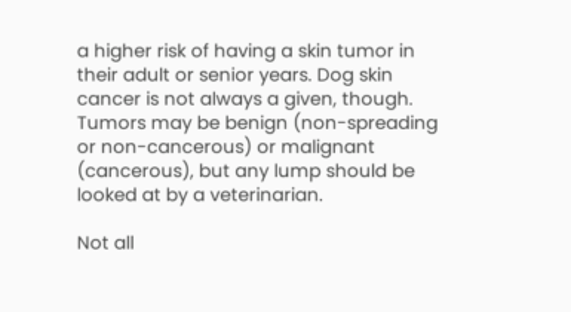a higher risk of having a skin tumor in their adult or senior years. Dog skin cancer is not always a given, though. Tumors may be benign (non-spreading or non-cancerous) or malignant (cancerous), but any lump should be looked at by a veterinarian.

Not all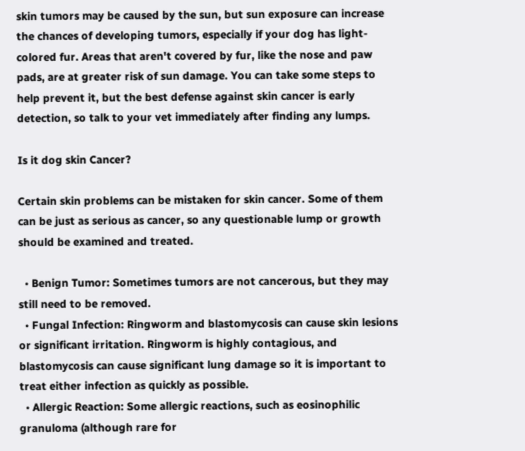skin tumors may be caused by the sun, but sun exposure can increase the chances of developing tumors, especially if your dog has light-colored fur. Areas that aren't covered by fur, like the nose and paw pads, are at greater risk of sun damage. You can take some steps to help prevent it, but the best defense against skin cancer is early detection, so talk to your vet immediately after finding any lumps.

Is it dog skin Cancer?

Certain skin problems can be mistaken for skin cancer. Some of them can be just as serious as cancer, so any questionable lump or growth should be examined and treated.

  • Benign Tumor: Sometimes tumors are not cancerous, but they may still need to be removed.
  • Fungal Infection: Ringworm and blastomycosis can cause skin lesions or significant irritation. Ringworm is highly contagious, and blastomycosis can cause significant lung damage so it is important to treat either infection as quickly as possible.
  • Allergic Reaction: Some allergic reactions, such as eosinophilic granuloma (although rare for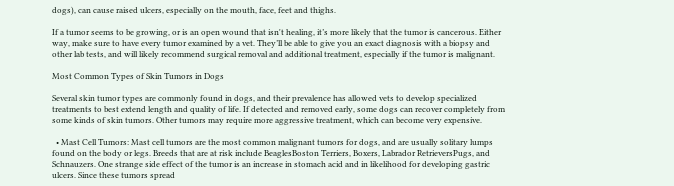dogs), can cause raised ulcers, especially on the mouth, face, feet and thighs.

If a tumor seems to be growing, or is an open wound that isn't healing, it’s more likely that the tumor is cancerous. Either way, make sure to have every tumor examined by a vet. They’ll be able to give you an exact diagnosis with a biopsy and other lab tests, and will likely recommend surgical removal and additional treatment, especially if the tumor is malignant.

Most Common Types of Skin Tumors in Dogs

Several skin tumor types are commonly found in dogs, and their prevalence has allowed vets to develop specialized treatments to best extend length and quality of life. If detected and removed early, some dogs can recover completely from some kinds of skin tumors. Other tumors may require more aggressive treatment, which can become very expensive.

  • Mast Cell Tumors: Mast cell tumors are the most common malignant tumors for dogs, and are usually solitary lumps found on the body or legs. Breeds that are at risk include BeaglesBoston Terriers, Boxers, Labrador RetrieversPugs, and Schnauzers. One strange side effect of the tumor is an increase in stomach acid and in likelihood for developing gastric ulcers. Since these tumors spread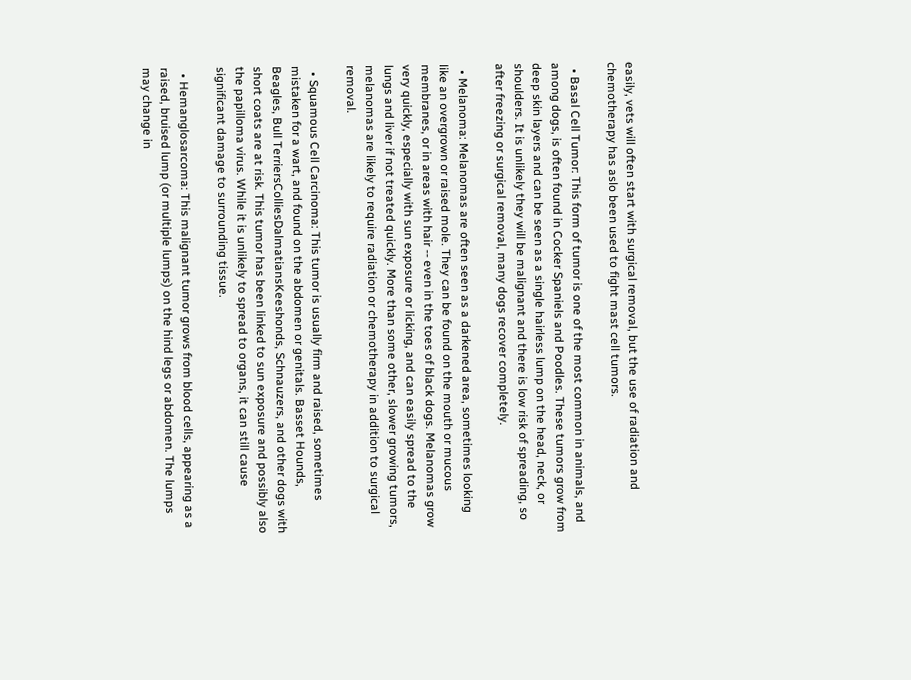easily, vets will often start with surgical removal, but the use of radiation and chemotherapy has aslo been used to fight mast cell tumors.

  • Basal Cell Tumor: This form of tumor is one of the most common in animals, and among dogs, is often found in Cocker Spaniels and Poodles. These tumors grow from deep skin layers and can be seen as a single hairless lump on the head, neck, or shoulders. It is unlikely they will be malignant and there is low risk of spreading, so after freezing or surgical removal, many dogs recover completely.

  • Melanoma: Melanomas are often seen as a darkened area, sometimes looking like an overgrown or raised mole. They can be found on the mouth or mucous membranes, or in areas with hair -- even in the toes of black dogs. Melanomas grow very quickly, especially with sun exposure or licking, and can easily spread to the lungs and liver if not treated quickly. More than some other, slower growing tumors, melanomas are likely to require radiation or chemotherapy in addition to surgical removal.

  • Squamous Cell Carcinoma: This tumor is usually firm and raised, sometimes mistaken for a wart, and found on the abdomen or genitals. Basset Hounds, Beagles, Bull TerriersColliesDalmatiansKeeshonds, Schnauzers, and other dogs with short coats are at risk. This tumor has been linked to sun exposure and possibly also the papilloma virus. While it is unlikely to spread to organs, it can still cause significant damage to surrounding tissue.

  • Hemanglosarcoma: This malignant tumor grows from blood cells, appearing as a raised, bruised lump (or multiple lumps) on the hind legs or abdomen. The lumps may change in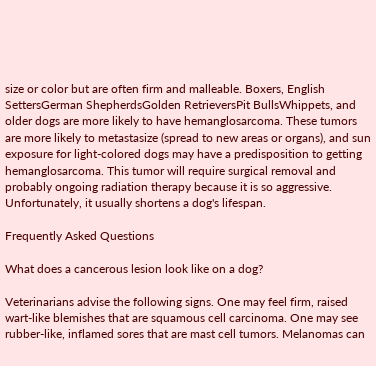size or color but are often firm and malleable. Boxers, English SettersGerman ShepherdsGolden RetrieversPit BullsWhippets, and older dogs are more likely to have hemanglosarcoma. These tumors are more likely to metastasize (spread to new areas or organs), and sun exposure for light-colored dogs may have a predisposition to getting hemanglosarcoma. This tumor will require surgical removal and probably ongoing radiation therapy because it is so aggressive. Unfortunately, it usually shortens a dog's lifespan.

Frequently Asked Questions

What does a cancerous lesion look like on a dog?

Veterinarians advise the following signs. One may feel firm, raised wart-like blemishes that are squamous cell carcinoma. One may see rubber-like, inflamed sores that are mast cell tumors. Melanomas can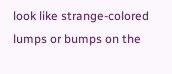look like strange-colored lumps or bumps on the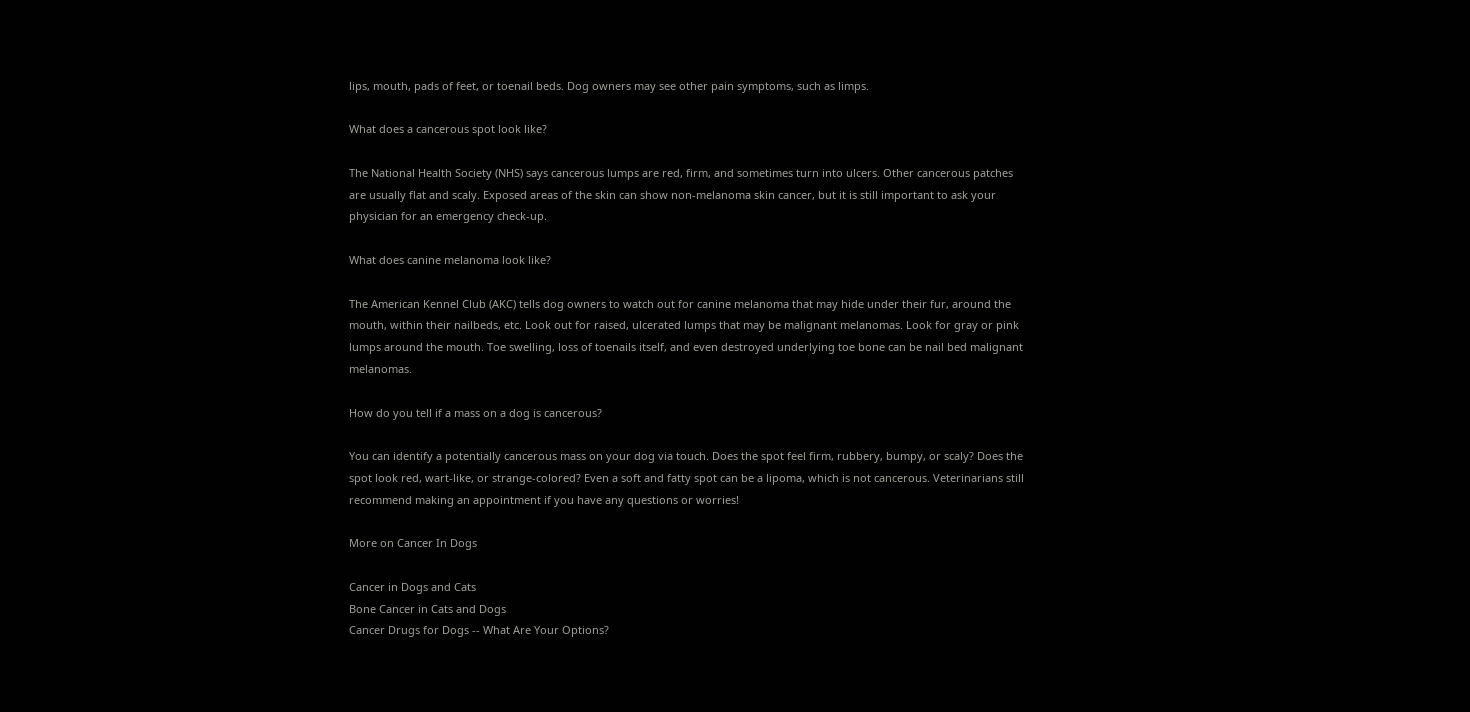lips, mouth, pads of feet, or toenail beds. Dog owners may see other pain symptoms, such as limps.

What does a cancerous spot look like?

The National Health Society (NHS) says cancerous lumps are red, firm, and sometimes turn into ulcers. Other cancerous patches are usually flat and scaly. Exposed areas of the skin can show non-melanoma skin cancer, but it is still important to ask your physician for an emergency check-up.

What does canine melanoma look like?

The American Kennel Club (AKC) tells dog owners to watch out for canine melanoma that may hide under their fur, around the mouth, within their nailbeds, etc. Look out for raised, ulcerated lumps that may be malignant melanomas. Look for gray or pink lumps around the mouth. Toe swelling, loss of toenails itself, and even destroyed underlying toe bone can be nail bed malignant melanomas.

How do you tell if a mass on a dog is cancerous?

You can identify a potentially cancerous mass on your dog via touch. Does the spot feel firm, rubbery, bumpy, or scaly? Does the spot look red, wart-like, or strange-colored? Even a soft and fatty spot can be a lipoma, which is not cancerous. Veterinarians still recommend making an appointment if you have any questions or worries!

More on Cancer In Dogs

Cancer in Dogs and Cats
Bone Cancer in Cats and Dogs
Cancer Drugs for Dogs -- What Are Your Options?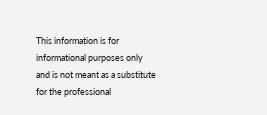This information is for informational purposes only and is not meant as a substitute for the professional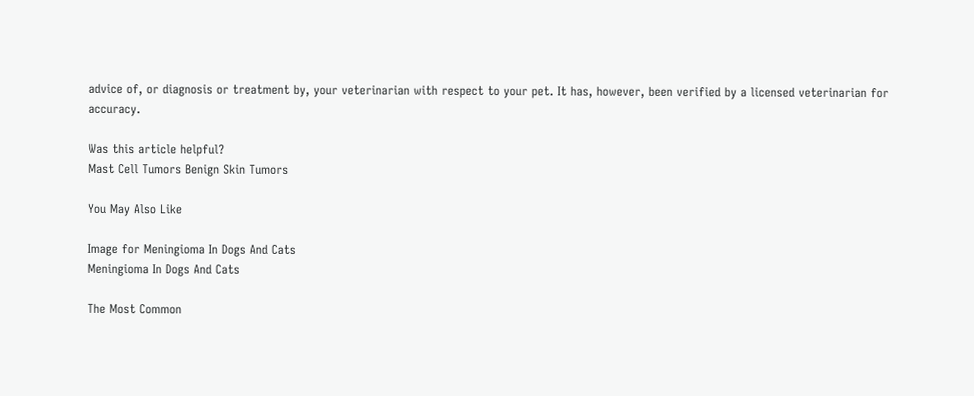advice of, or diagnosis or treatment by, your veterinarian with respect to your pet. It has, however, been verified by a licensed veterinarian for accuracy.

Was this article helpful?
Mast Cell Tumors Benign Skin Tumors

You May Also Like

Image for Meningioma In Dogs And Cats
Meningioma In Dogs And Cats

The Most Common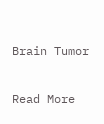Brain Tumor

Read More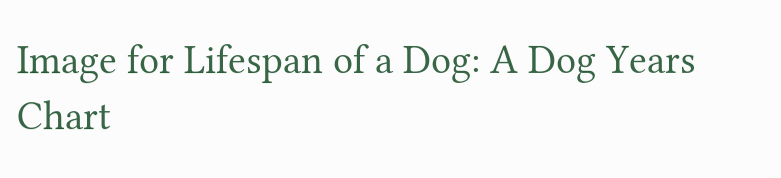Image for Lifespan of a Dog: A Dog Years Chart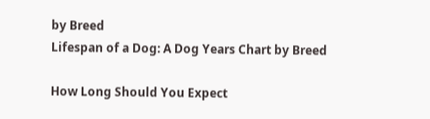by Breed
Lifespan of a Dog: A Dog Years Chart by Breed

How Long Should You Expect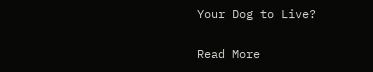Your Dog to Live?

Read More